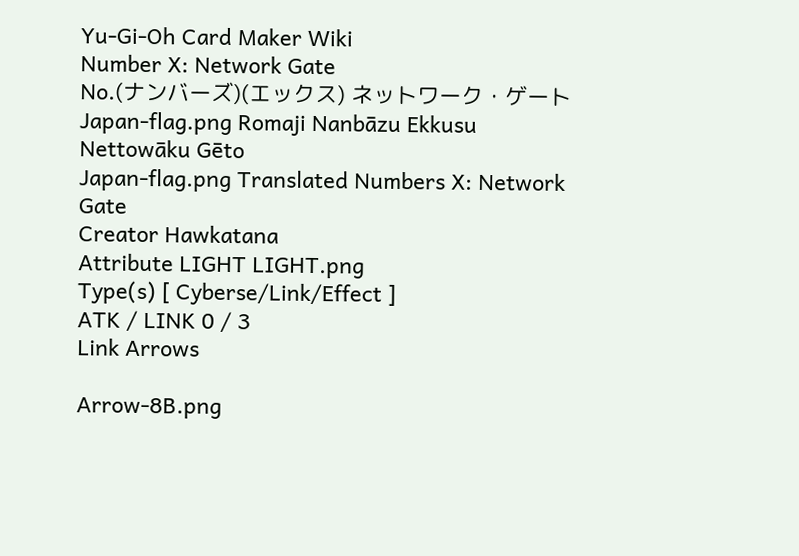Yu-Gi-Oh Card Maker Wiki
Number X: Network Gate
No.(ナンバーズ)(エックス) ネットワーク・ゲート
Japan-flag.png Romaji Nanbāzu Ekkusu Nettowāku Gēto
Japan-flag.png Translated Numbers X: Network Gate
Creator Hawkatana
Attribute LIGHT LIGHT.png
Type(s) [ Cyberse/Link/Effect ]
ATK / LINK 0 / 3
Link Arrows

Arrow-8B.png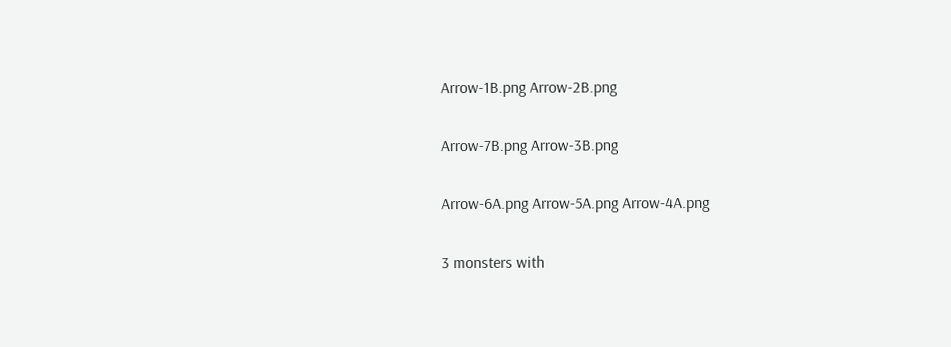Arrow-1B.png Arrow-2B.png

Arrow-7B.png Arrow-3B.png

Arrow-6A.png Arrow-5A.png Arrow-4A.png

3 monsters with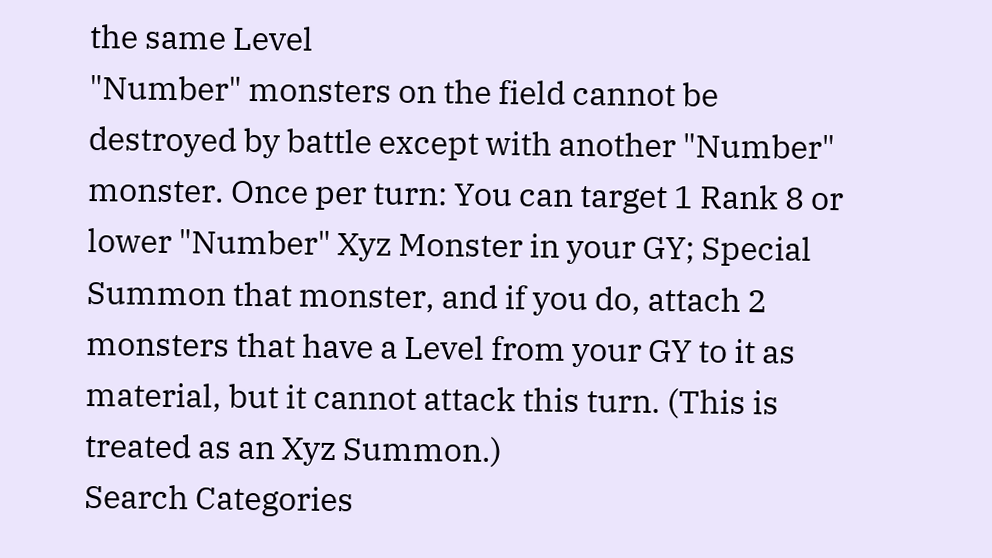the same Level
"Number" monsters on the field cannot be destroyed by battle except with another "Number" monster. Once per turn: You can target 1 Rank 8 or lower "Number" Xyz Monster in your GY; Special Summon that monster, and if you do, attach 2 monsters that have a Level from your GY to it as material, but it cannot attack this turn. (This is treated as an Xyz Summon.)
Search Categories